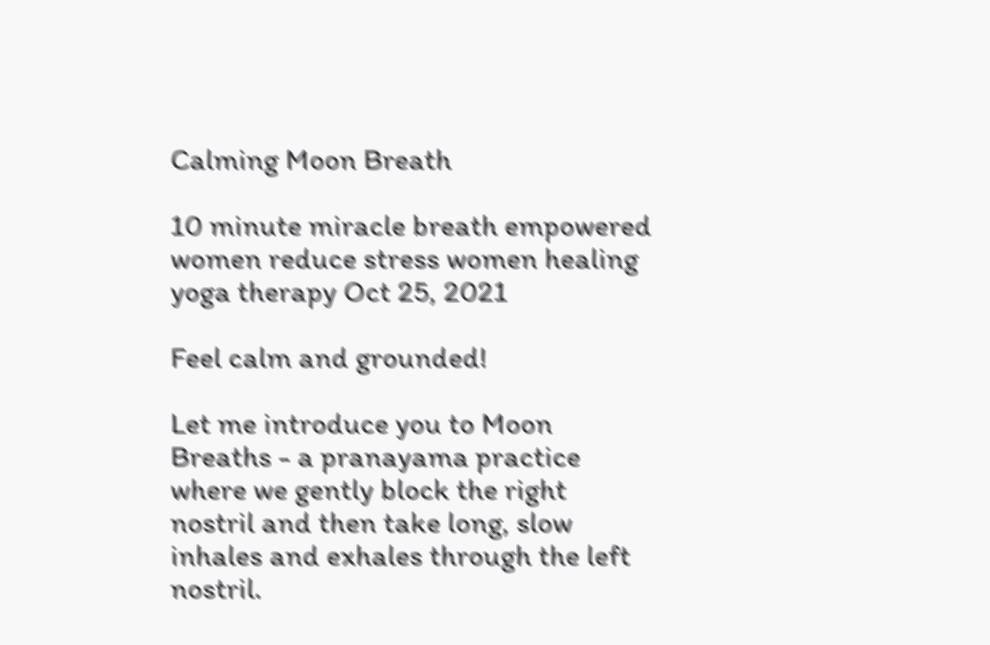Calming Moon Breath

10 minute miracle breath empowered women reduce stress women healing yoga therapy Oct 25, 2021

Feel calm and grounded!

Let me introduce you to Moon Breaths - a pranayama practice where we gently block the right nostril and then take long, slow inhales and exhales through the left nostril.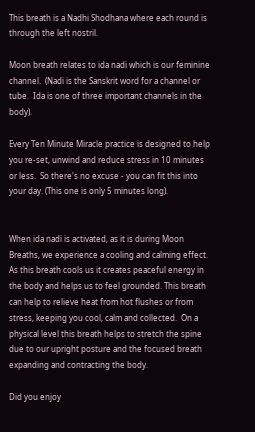This breath is a Nadhi Shodhana where each round is through the left nostril.

Moon breath relates to ida nadi which is our feminine channel.  (Nadi is the Sanskrit word for a channel or tube.  Ida is one of three important channels in the body).

Every Ten Minute Miracle practice is designed to help you re-set, unwind and reduce stress in 10 minutes or less.  So there's no excuse - you can fit this into your day. (This one is only 5 minutes long).


When ida nadi is activated, as it is during Moon Breaths, we experience a cooling and calming effect.  As this breath cools us it creates peaceful energy in the body and helps us to feel grounded. This breath can help to relieve heat from hot flushes or from stress, keeping you cool, calm and collected.  On a physical level this breath helps to stretch the spine due to our upright posture and the focused breath expanding and contracting the body.

Did you enjoy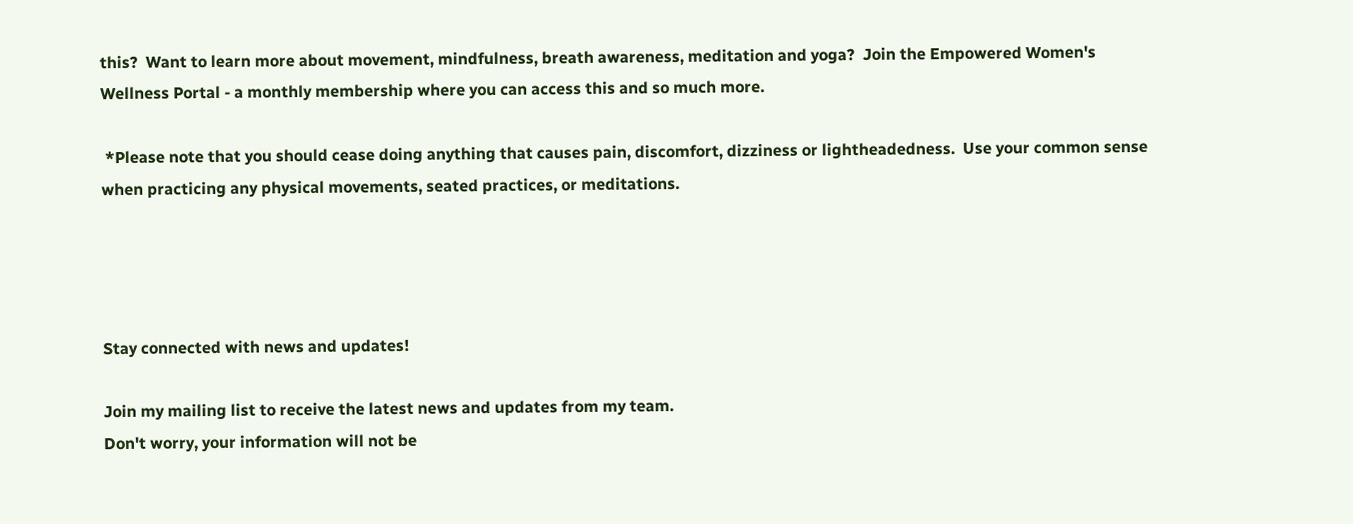this?  Want to learn more about movement, mindfulness, breath awareness, meditation and yoga?  Join the Empowered Women's Wellness Portal - a monthly membership where you can access this and so much more.

 *Please note that you should cease doing anything that causes pain, discomfort, dizziness or lightheadedness.  Use your common sense when practicing any physical movements, seated practices, or meditations.




Stay connected with news and updates!

Join my mailing list to receive the latest news and updates from my team.
Don't worry, your information will not be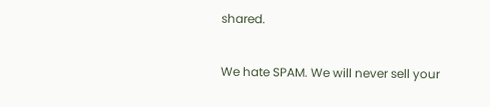shared.

We hate SPAM. We will never sell your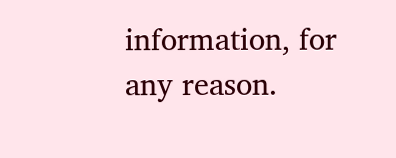information, for any reason.